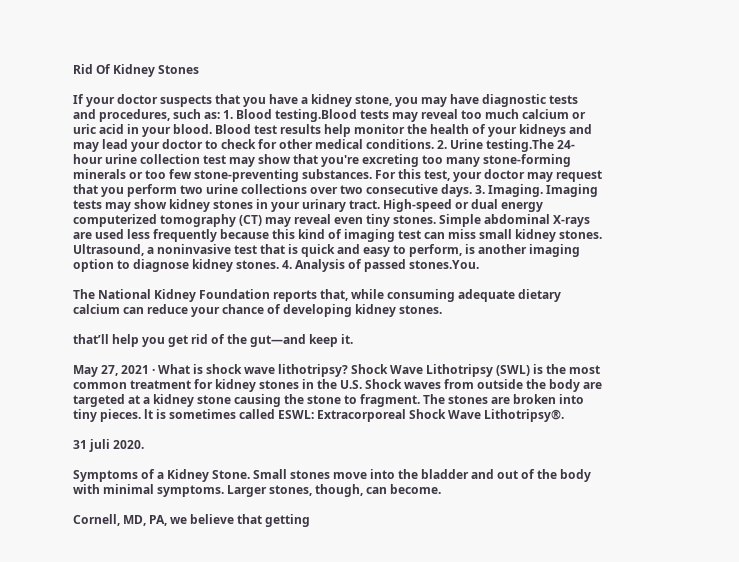Rid Of Kidney Stones

If your doctor suspects that you have a kidney stone, you may have diagnostic tests and procedures, such as: 1. Blood testing.Blood tests may reveal too much calcium or uric acid in your blood. Blood test results help monitor the health of your kidneys and may lead your doctor to check for other medical conditions. 2. Urine testing.The 24-hour urine collection test may show that you're excreting too many stone-forming minerals or too few stone-preventing substances. For this test, your doctor may request that you perform two urine collections over two consecutive days. 3. Imaging. Imaging tests may show kidney stones in your urinary tract. High-speed or dual energy computerized tomography (CT) may reveal even tiny stones. Simple abdominal X-rays are used less frequently because this kind of imaging test can miss small kidney stones. Ultrasound, a noninvasive test that is quick and easy to perform, is another imaging option to diagnose kidney stones. 4. Analysis of passed stones.You.

The National Kidney Foundation reports that, while consuming adequate dietary calcium can reduce your chance of developing kidney stones.

that’ll help you get rid of the gut—and keep it.

May 27, 2021 · What is shock wave lithotripsy? Shock Wave Lithotripsy (SWL) is the most common treatment for kidney stones in the U.S. Shock waves from outside the body are targeted at a kidney stone causing the stone to fragment. The stones are broken into tiny pieces. lt is sometimes called ESWL: Extracorporeal Shock Wave Lithotripsy®.

31 juli 2020.

Symptoms of a Kidney Stone. Small stones move into the bladder and out of the body with minimal symptoms. Larger stones, though, can become.

Cornell, MD, PA, we believe that getting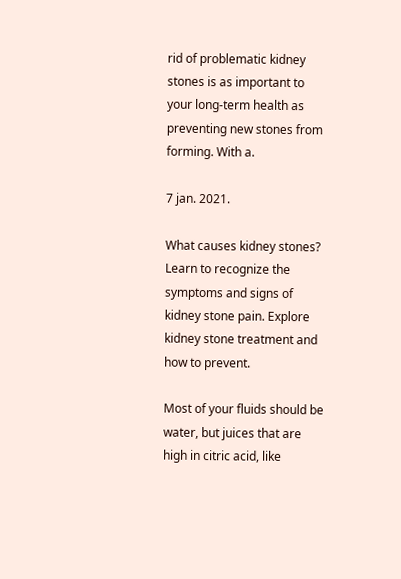rid of problematic kidney stones is as important to your long-term health as preventing new stones from forming. With a.

7 jan. 2021.

What causes kidney stones? Learn to recognize the symptoms and signs of kidney stone pain. Explore kidney stone treatment and how to prevent.

Most of your fluids should be water, but juices that are high in citric acid, like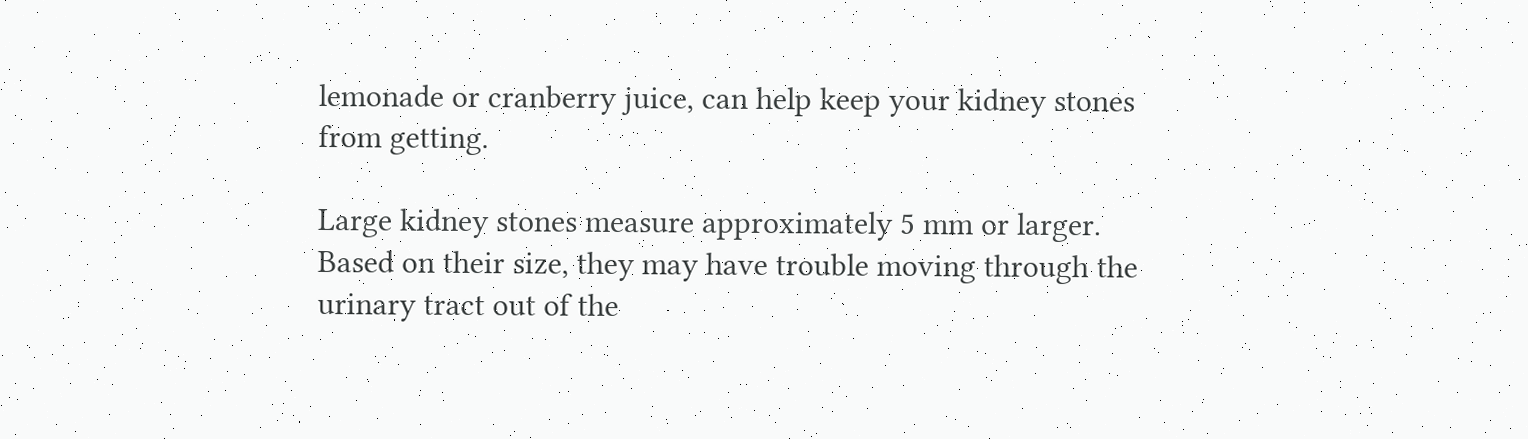lemonade or cranberry juice, can help keep your kidney stones from getting.

Large kidney stones measure approximately 5 mm or larger. Based on their size, they may have trouble moving through the urinary tract out of the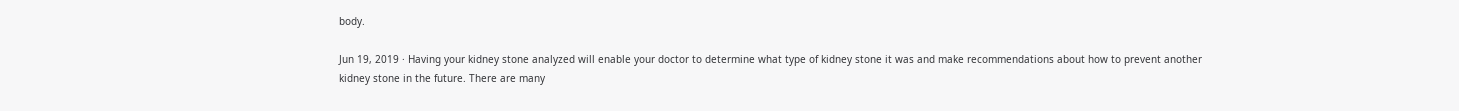body.

Jun 19, 2019 · Having your kidney stone analyzed will enable your doctor to determine what type of kidney stone it was and make recommendations about how to prevent another kidney stone in the future. There are many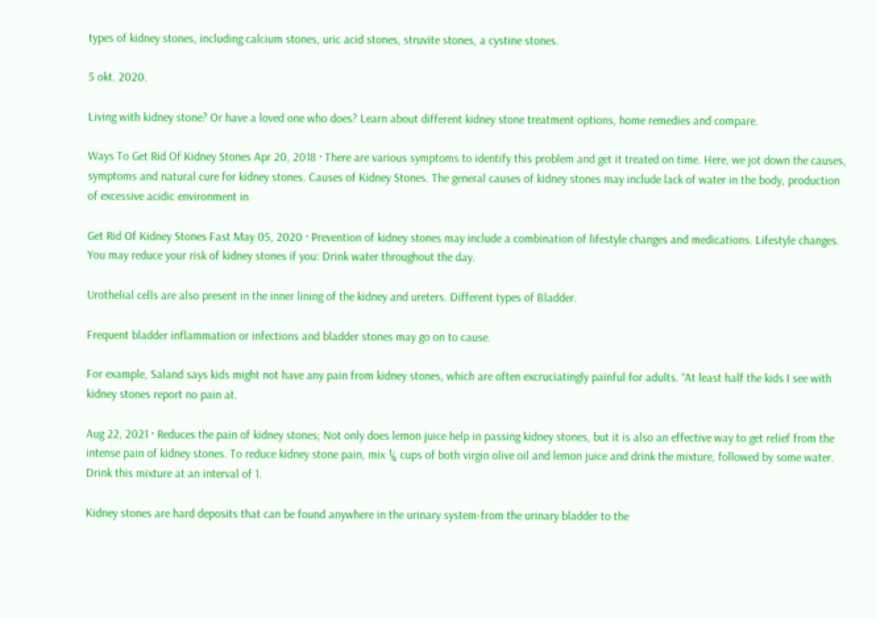types of kidney stones, including calcium stones, uric acid stones, struvite stones, a cystine stones.

5 okt. 2020.

Living with kidney stone? Or have a loved one who does? Learn about different kidney stone treatment options, home remedies and compare.

Ways To Get Rid Of Kidney Stones Apr 20, 2018 · There are various symptoms to identify this problem and get it treated on time. Here, we jot down the causes, symptoms and natural cure for kidney stones. Causes of Kidney Stones. The general causes of kidney stones may include lack of water in the body, production of excessive acidic environment in

Get Rid Of Kidney Stones Fast May 05, 2020 · Prevention of kidney stones may include a combination of lifestyle changes and medications. Lifestyle changes. You may reduce your risk of kidney stones if you: Drink water throughout the day.

Urothelial cells are also present in the inner lining of the kidney and ureters. Different types of Bladder.

Frequent bladder inflammation or infections and bladder stones may go on to cause.

For example, Saland says kids might not have any pain from kidney stones, which are often excruciatingly painful for adults. “At least half the kids I see with kidney stones report no pain at.

Aug 22, 2021 · Reduces the pain of kidney stones; Not only does lemon juice help in passing kidney stones, but it is also an effective way to get relief from the intense pain of kidney stones. To reduce kidney stone pain, mix ¼ cups of both virgin olive oil and lemon juice and drink the mixture, followed by some water. Drink this mixture at an interval of 1.

Kidney stones are hard deposits that can be found anywhere in the urinary system-from the urinary bladder to the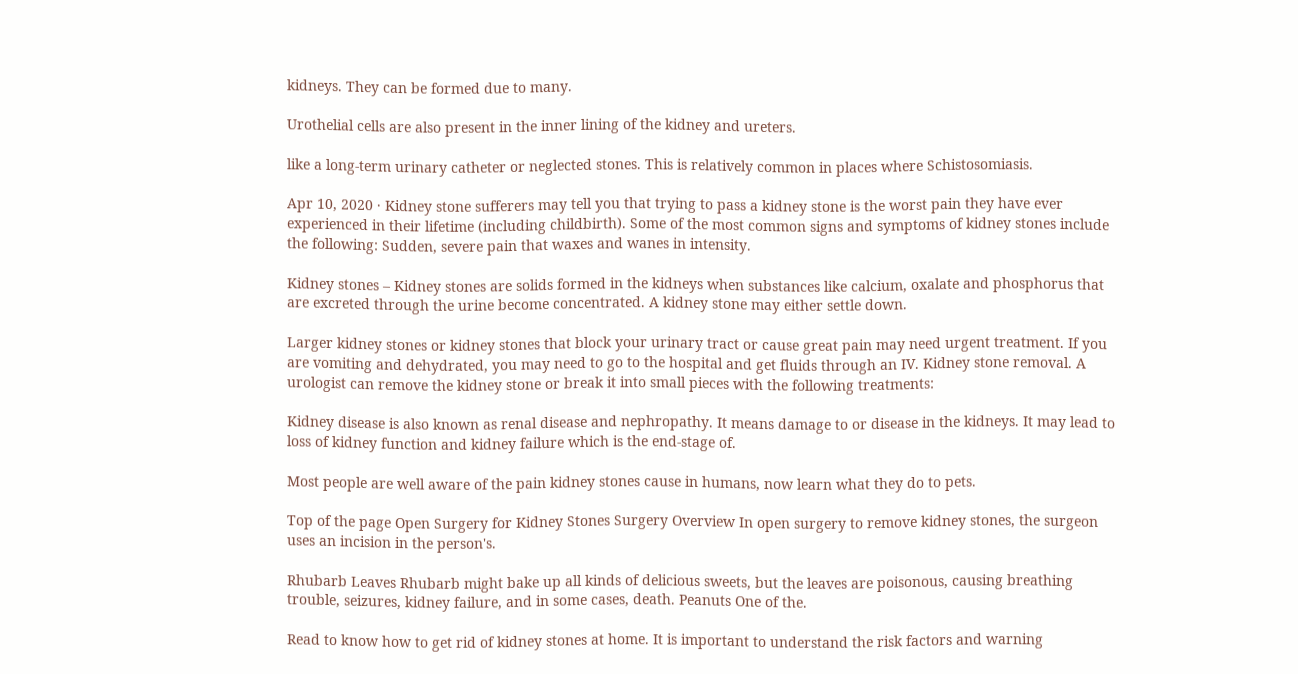kidneys. They can be formed due to many.

Urothelial cells are also present in the inner lining of the kidney and ureters.

like a long-term urinary catheter or neglected stones. This is relatively common in places where Schistosomiasis.

Apr 10, 2020 · Kidney stone sufferers may tell you that trying to pass a kidney stone is the worst pain they have ever experienced in their lifetime (including childbirth). Some of the most common signs and symptoms of kidney stones include the following: Sudden, severe pain that waxes and wanes in intensity.

Kidney stones – Kidney stones are solids formed in the kidneys when substances like calcium, oxalate and phosphorus that are excreted through the urine become concentrated. A kidney stone may either settle down.

Larger kidney stones or kidney stones that block your urinary tract or cause great pain may need urgent treatment. If you are vomiting and dehydrated, you may need to go to the hospital and get fluids through an IV. Kidney stone removal. A urologist can remove the kidney stone or break it into small pieces with the following treatments:

Kidney disease is also known as renal disease and nephropathy. It means damage to or disease in the kidneys. It may lead to loss of kidney function and kidney failure which is the end-stage of.

Most people are well aware of the pain kidney stones cause in humans, now learn what they do to pets.

Top of the page Open Surgery for Kidney Stones Surgery Overview In open surgery to remove kidney stones, the surgeon uses an incision in the person's.

Rhubarb Leaves Rhubarb might bake up all kinds of delicious sweets, but the leaves are poisonous, causing breathing trouble, seizures, kidney failure, and in some cases, death. Peanuts One of the.

Read to know how to get rid of kidney stones at home. It is important to understand the risk factors and warning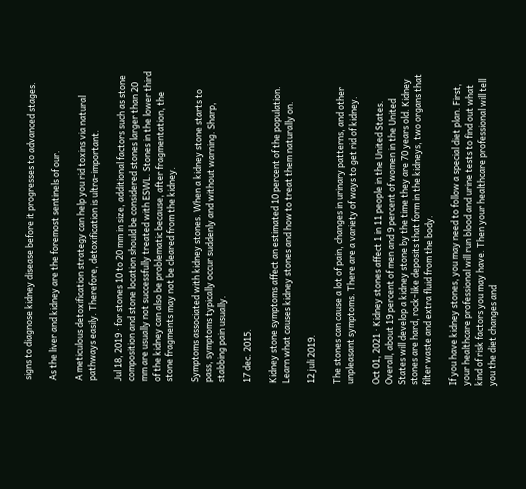signs to diagnose kidney disease before it progresses to advanced stages.

As the liver and kidney are the foremost sentinels of our.

A meticulous detoxification strategy can help you rid toxins via natural pathways easily. Therefore, detoxification is ultra-important.

Jul 18, 2019 · for stones 10 to 20 mm in size, additional factors such as stone composition and stone location should be considered stones larger than 20 mm are usually not successfully treated with ESWL. Stones in the lower third of the kidney can also be problematic because, after fragmentation, the stone fragments may not be cleared from the kidney.

Symptoms associated with kidney stones. When a kidney stone starts to pass, symptoms typically occur suddenly and without warning. Sharp, stabbing pain usually.

17 dec. 2015.

Kidney stone symptoms affect an estimated 10 percent of the population. Learn what causes kidney stones and how to treat them naturally on.

12 juli 2019.

The stones can cause a lot of pain, changes in urinary patterns, and other unpleasant symptoms. There are a variety of ways to get rid of kidney.

Oct 01, 2021 · Kidney stones affect 1 in 11 people in the United States. Overall, about 19 percent of men and 9 percent of women in the United States will develop a kidney stone by the time they are 70 years old. Kidney stones are hard, rock-like deposits that form in the kidneys, two organs that filter waste and extra fluid from the body.

If you have kidney stones, you may need to follow a special diet plan. First, your healthcare professional will run blood and urine tests to find out what kind of risk factors you may have. Then your healthcare professional will tell you the diet changes and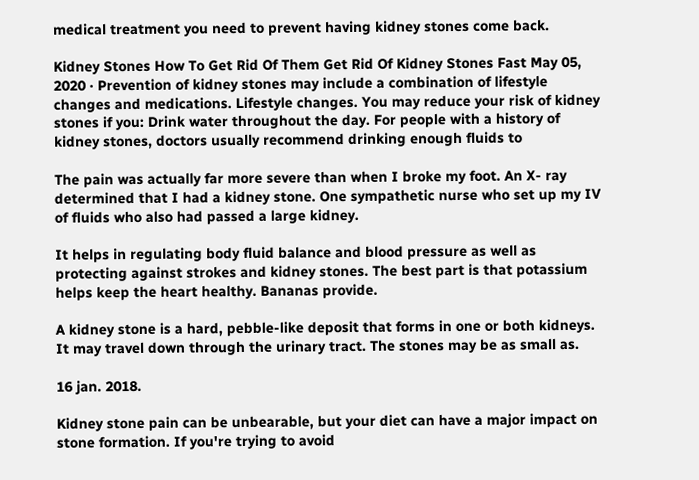medical treatment you need to prevent having kidney stones come back.

Kidney Stones How To Get Rid Of Them Get Rid Of Kidney Stones Fast May 05, 2020 · Prevention of kidney stones may include a combination of lifestyle changes and medications. Lifestyle changes. You may reduce your risk of kidney stones if you: Drink water throughout the day. For people with a history of kidney stones, doctors usually recommend drinking enough fluids to

The pain was actually far more severe than when I broke my foot. An X- ray determined that I had a kidney stone. One sympathetic nurse who set up my IV of fluids who also had passed a large kidney.

It helps in regulating body fluid balance and blood pressure as well as protecting against strokes and kidney stones. The best part is that potassium helps keep the heart healthy. Bananas provide.

A kidney stone is a hard, pebble-like deposit that forms in one or both kidneys. It may travel down through the urinary tract. The stones may be as small as.

16 jan. 2018.

Kidney stone pain can be unbearable, but your diet can have a major impact on stone formation. If you're trying to avoid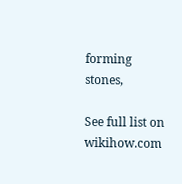forming stones,

See full list on wikihow.com